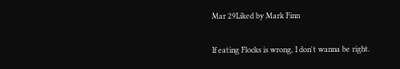Mar 29Liked by Mark Finn

If eating Flocks is wrong, I don't wanna be right.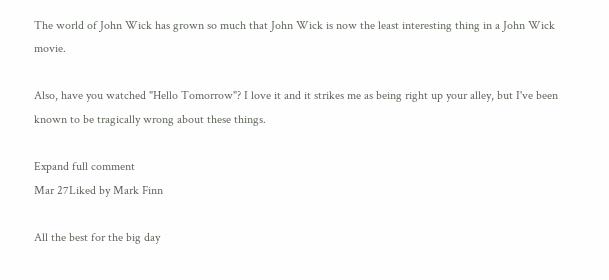The world of John Wick has grown so much that John Wick is now the least interesting thing in a John Wick movie.

Also, have you watched "Hello Tomorrow"? I love it and it strikes me as being right up your alley, but I've been known to be tragically wrong about these things.

Expand full comment
Mar 27Liked by Mark Finn

All the best for the big day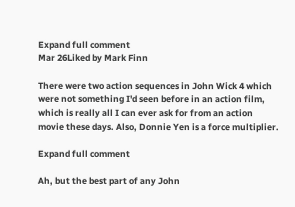Expand full comment
Mar 26Liked by Mark Finn

There were two action sequences in John Wick 4 which were not something I'd seen before in an action film, which is really all I can ever ask for from an action movie these days. Also, Donnie Yen is a force multiplier.

Expand full comment

Ah, but the best part of any John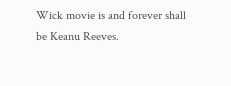Wick movie is and forever shall be Keanu Reeves.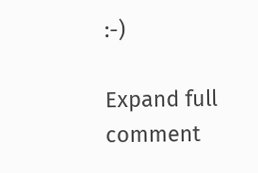:-)

Expand full comment